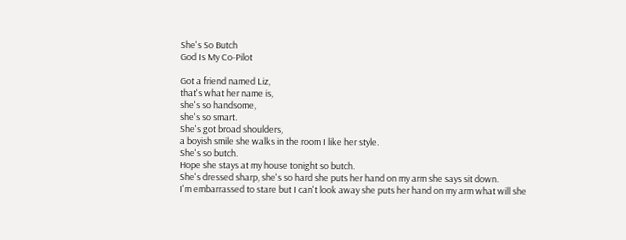She's So Butch
God Is My Co-Pilot

Got a friend named Liz,
that's what her name is,
she's so handsome,
she's so smart.
She's got broad shoulders,
a boyish smile she walks in the room I like her style.
She's so butch.
Hope she stays at my house tonight so butch.
She's dressed sharp, she's so hard she puts her hand on my arm she says sit down.
I'm embarrassed to stare but I can't look away she puts her hand on my arm what will she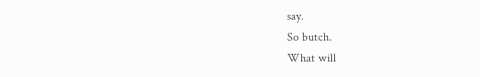say.
So butch.
What will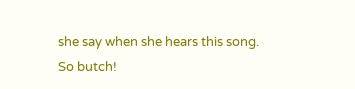she say when she hears this song.
So butch!